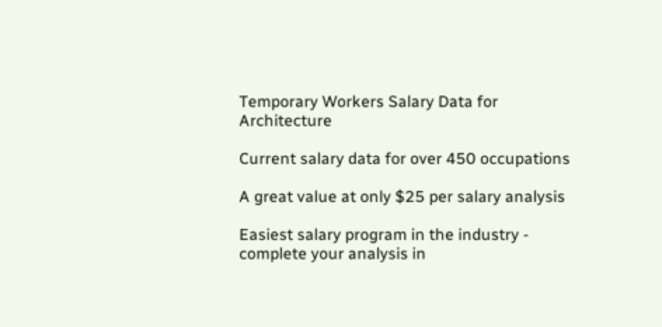Temporary Workers Salary Data for Architecture

Current salary data for over 450 occupations

A great value at only $25 per salary analysis

Easiest salary program in the industry - complete your analysis in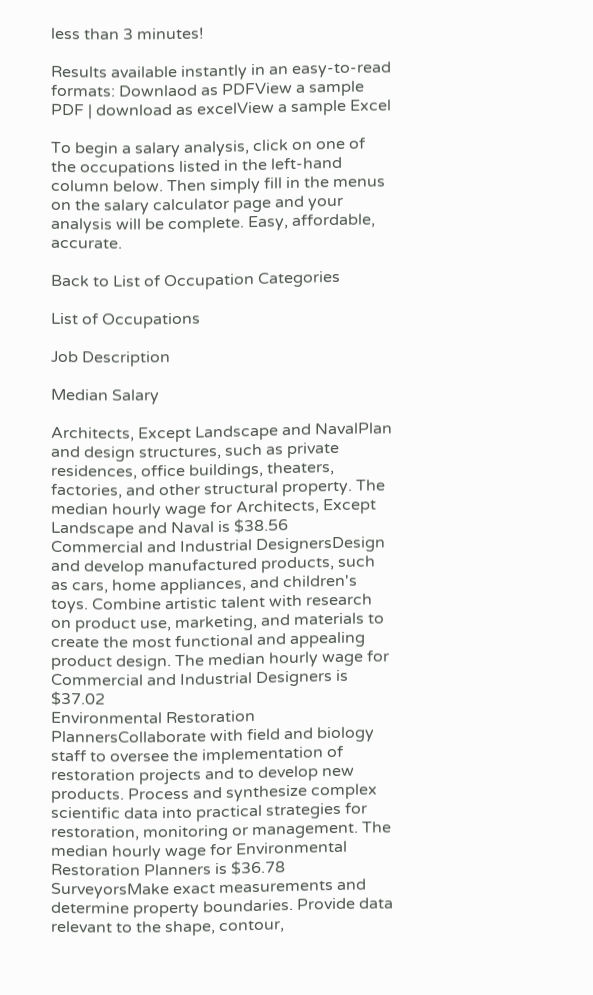less than 3 minutes!

Results available instantly in an easy-to-read formats: Downlaod as PDFView a sample PDF | download as excelView a sample Excel

To begin a salary analysis, click on one of the occupations listed in the left-hand column below. Then simply fill in the menus on the salary calculator page and your analysis will be complete. Easy, affordable, accurate.

Back to List of Occupation Categories

List of Occupations

Job Description

Median Salary

Architects, Except Landscape and NavalPlan and design structures, such as private residences, office buildings, theaters, factories, and other structural property. The median hourly wage for Architects, Except Landscape and Naval is $38.56
Commercial and Industrial DesignersDesign and develop manufactured products, such as cars, home appliances, and children's toys. Combine artistic talent with research on product use, marketing, and materials to create the most functional and appealing product design. The median hourly wage for Commercial and Industrial Designers is $37.02
Environmental Restoration PlannersCollaborate with field and biology staff to oversee the implementation of restoration projects and to develop new products. Process and synthesize complex scientific data into practical strategies for restoration, monitoring or management. The median hourly wage for Environmental Restoration Planners is $36.78
SurveyorsMake exact measurements and determine property boundaries. Provide data relevant to the shape, contour,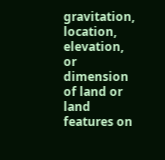gravitation, location, elevation, or dimension of land or land features on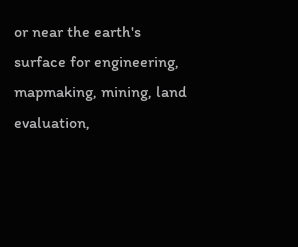or near the earth's surface for engineering, mapmaking, mining, land evaluation,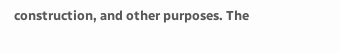construction, and other purposes. The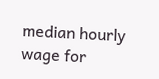median hourly wage for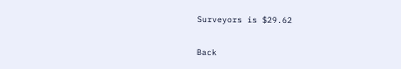Surveyors is $29.62

Back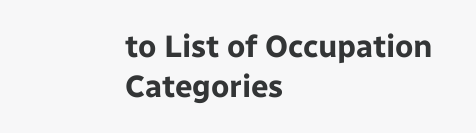to List of Occupation Categories